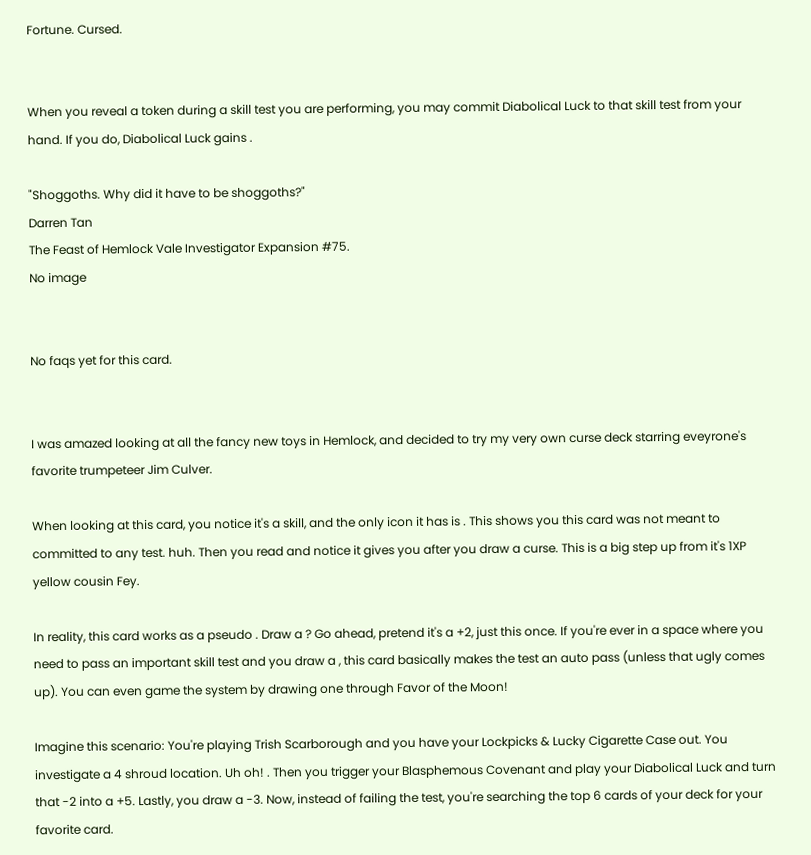Fortune. Cursed.


When you reveal a token during a skill test you are performing, you may commit Diabolical Luck to that skill test from your hand. If you do, Diabolical Luck gains .

"Shoggoths. Why did it have to be shoggoths?"
Darren Tan
The Feast of Hemlock Vale Investigator Expansion #75.
No image


No faqs yet for this card.


I was amazed looking at all the fancy new toys in Hemlock, and decided to try my very own curse deck starring eveyrone's favorite trumpeteer Jim Culver.

When looking at this card, you notice it's a skill, and the only icon it has is . This shows you this card was not meant to committed to any test. huh. Then you read and notice it gives you after you draw a curse. This is a big step up from it's 1XP yellow cousin Fey.

In reality, this card works as a pseudo . Draw a ? Go ahead, pretend it's a +2, just this once. If you're ever in a space where you need to pass an important skill test and you draw a , this card basically makes the test an auto pass (unless that ugly comes up). You can even game the system by drawing one through Favor of the Moon!

Imagine this scenario: You're playing Trish Scarborough and you have your Lockpicks & Lucky Cigarette Case out. You investigate a 4 shroud location. Uh oh! . Then you trigger your Blasphemous Covenant and play your Diabolical Luck and turn that -2 into a +5. Lastly, you draw a -3. Now, instead of failing the test, you're searching the top 6 cards of your deck for your favorite card.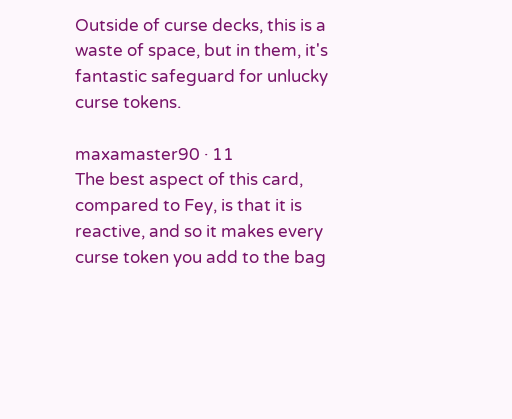Outside of curse decks, this is a waste of space, but in them, it's fantastic safeguard for unlucky curse tokens.

maxamaster90 · 11
The best aspect of this card, compared to Fey, is that it is reactive, and so it makes every curse token you add to the bag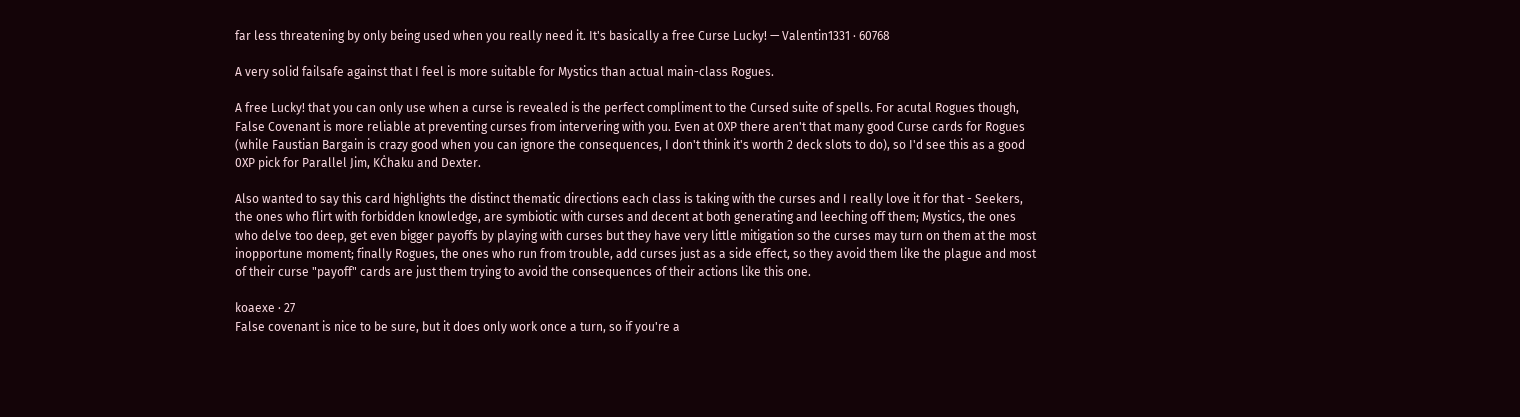far less threatening by only being used when you really need it. It's basically a free Curse Lucky! — Valentin1331 · 60768

A very solid failsafe against that I feel is more suitable for Mystics than actual main-class Rogues.

A free Lucky! that you can only use when a curse is revealed is the perfect compliment to the Cursed suite of spells. For acutal Rogues though, False Covenant is more reliable at preventing curses from intervering with you. Even at 0XP there aren't that many good Curse cards for Rogues (while Faustian Bargain is crazy good when you can ignore the consequences, I don't think it's worth 2 deck slots to do), so I'd see this as a good 0XP pick for Parallel Jim, KĊhaku and Dexter.

Also wanted to say this card highlights the distinct thematic directions each class is taking with the curses and I really love it for that - Seekers, the ones who flirt with forbidden knowledge, are symbiotic with curses and decent at both generating and leeching off them; Mystics, the ones who delve too deep, get even bigger payoffs by playing with curses but they have very little mitigation so the curses may turn on them at the most inopportune moment; finally Rogues, the ones who run from trouble, add curses just as a side effect, so they avoid them like the plague and most of their curse "payoff" cards are just them trying to avoid the consequences of their actions like this one.

koaexe · 27
False covenant is nice to be sure, but it does only work once a turn, so if you're a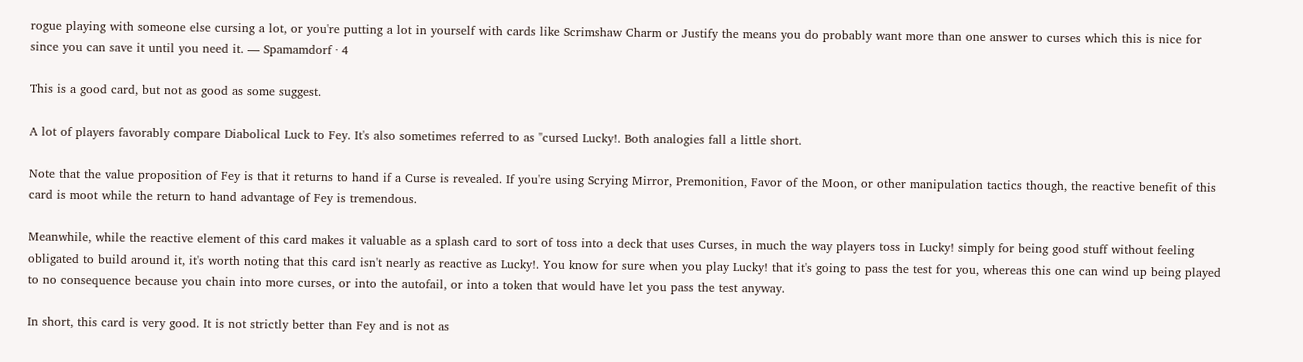rogue playing with someone else cursing a lot, or you're putting a lot in yourself with cards like Scrimshaw Charm or Justify the means you do probably want more than one answer to curses which this is nice for since you can save it until you need it. — Spamamdorf · 4

This is a good card, but not as good as some suggest.

A lot of players favorably compare Diabolical Luck to Fey. It's also sometimes referred to as "cursed Lucky!. Both analogies fall a little short.

Note that the value proposition of Fey is that it returns to hand if a Curse is revealed. If you're using Scrying Mirror, Premonition, Favor of the Moon, or other manipulation tactics though, the reactive benefit of this card is moot while the return to hand advantage of Fey is tremendous.

Meanwhile, while the reactive element of this card makes it valuable as a splash card to sort of toss into a deck that uses Curses, in much the way players toss in Lucky! simply for being good stuff without feeling obligated to build around it, it's worth noting that this card isn't nearly as reactive as Lucky!. You know for sure when you play Lucky! that it's going to pass the test for you, whereas this one can wind up being played to no consequence because you chain into more curses, or into the autofail, or into a token that would have let you pass the test anyway.

In short, this card is very good. It is not strictly better than Fey and is not as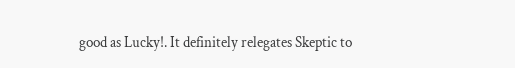good as Lucky!. It definitely relegates Skeptic to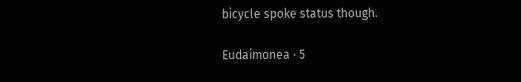bicycle spoke status though.

Eudaimonea · 5